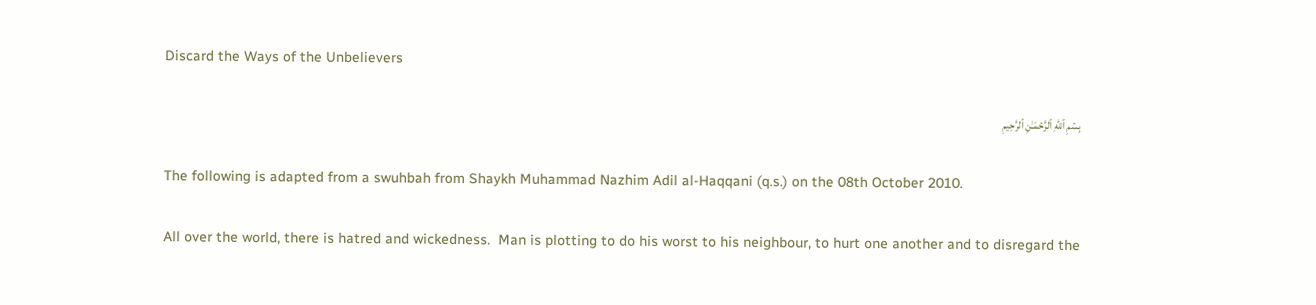Discard the Ways of the Unbelievers

بِسۡمِ ٱللهِ ٱلرَّحۡمَـٰنِ ٱلرَّحِيمِ

The following is adapted from a swuhbah from Shaykh Muhammad Nazhim Adil al-Haqqani (q.s.) on the 08th October 2010.

All over the world, there is hatred and wickedness.  Man is plotting to do his worst to his neighbour, to hurt one another and to disregard the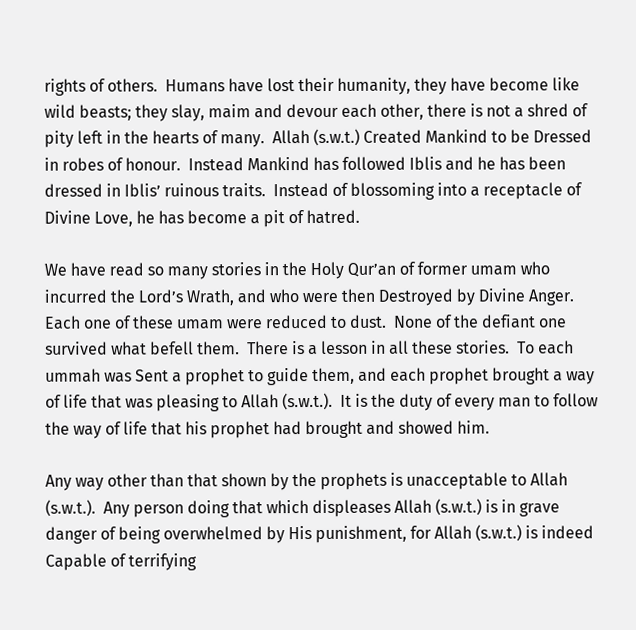rights of others.  Humans have lost their humanity, they have become like wild beasts; they slay, maim and devour each other, there is not a shred of pity left in the hearts of many.  Allah (s.w.t.) Created Mankind to be Dressed in robes of honour.  Instead Mankind has followed Iblis and he has been dressed in Iblis’ ruinous traits.  Instead of blossoming into a receptacle of Divine Love, he has become a pit of hatred.

We have read so many stories in the Holy Qur’an of former umam who incurred the Lord’s Wrath, and who were then Destroyed by Divine Anger.  Each one of these umam were reduced to dust.  None of the defiant one survived what befell them.  There is a lesson in all these stories.  To each ummah was Sent a prophet to guide them, and each prophet brought a way of life that was pleasing to Allah (s.w.t.).  It is the duty of every man to follow the way of life that his prophet had brought and showed him.

Any way other than that shown by the prophets is unacceptable to Allah (s.w.t.).  Any person doing that which displeases Allah (s.w.t.) is in grave danger of being overwhelmed by His punishment, for Allah (s.w.t.) is indeed Capable of terrifying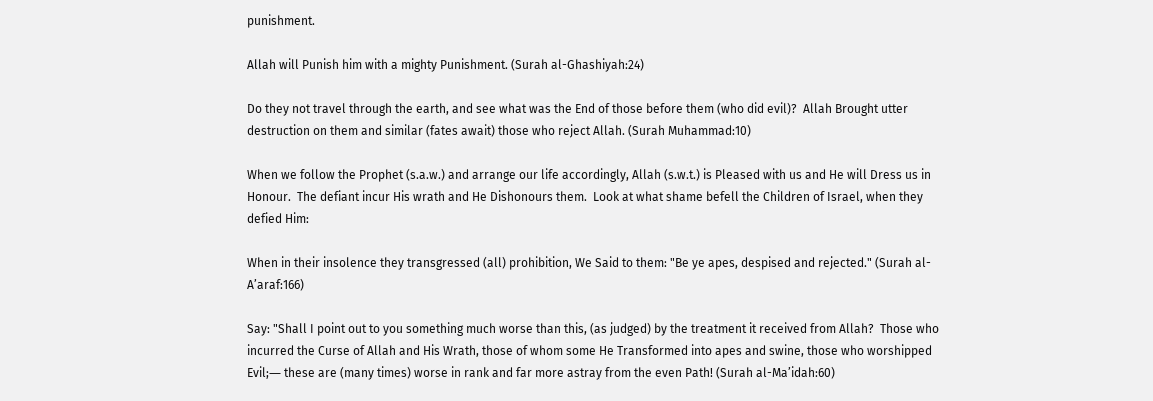punishment.

Allah will Punish him with a mighty Punishment. (Surah al-Ghashiyah:24)

Do they not travel through the earth, and see what was the End of those before them (who did evil)?  Allah Brought utter destruction on them and similar (fates await) those who reject Allah. (Surah Muhammad:10)

When we follow the Prophet (s.a.w.) and arrange our life accordingly, Allah (s.w.t.) is Pleased with us and He will Dress us in Honour.  The defiant incur His wrath and He Dishonours them.  Look at what shame befell the Children of Israel, when they defied Him:

When in their insolence they transgressed (all) prohibition, We Said to them: "Be ye apes, despised and rejected." (Surah al-A’araf:166)

Say: "Shall I point out to you something much worse than this, (as judged) by the treatment it received from Allah?  Those who incurred the Curse of Allah and His Wrath, those of whom some He Transformed into apes and swine, those who worshipped Evil;― these are (many times) worse in rank and far more astray from the even Path! (Surah al-Ma’idah:60)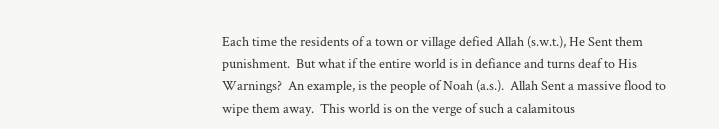Each time the residents of a town or village defied Allah (s.w.t.), He Sent them punishment.  But what if the entire world is in defiance and turns deaf to His Warnings?  An example, is the people of Noah (a.s.).  Allah Sent a massive flood to wipe them away.  This world is on the verge of such a calamitous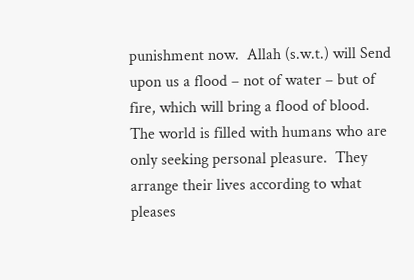punishment now.  Allah (s.w.t.) will Send upon us a flood – not of water – but of fire, which will bring a flood of blood.  The world is filled with humans who are only seeking personal pleasure.  They arrange their lives according to what pleases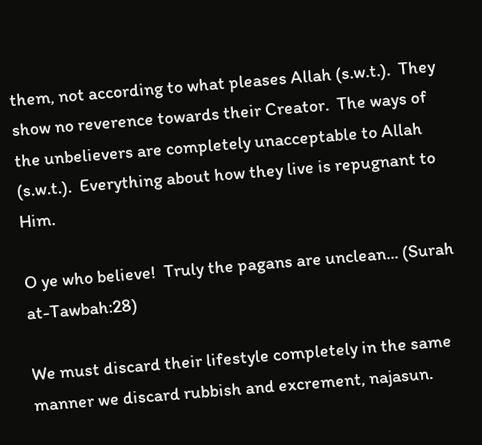them, not according to what pleases Allah (s.w.t.).  They show no reverence towards their Creator.  The ways of the unbelievers are completely unacceptable to Allah (s.w.t.).  Everything about how they live is repugnant to Him.

O ye who believe!  Truly the pagans are unclean... (Surah at-Tawbah:28)

We must discard their lifestyle completely in the same manner we discard rubbish and excrement, najasun.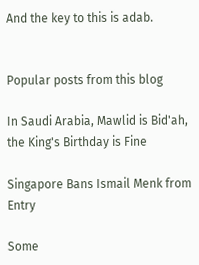And the key to this is adab.


Popular posts from this blog

In Saudi Arabia, Mawlid is Bid'ah, the King's Birthday is Fine

Singapore Bans Ismail Menk from Entry

Some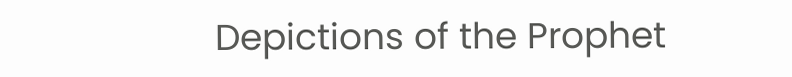Depictions of the Prophet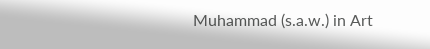Muhammad (s.a.w.) in Art